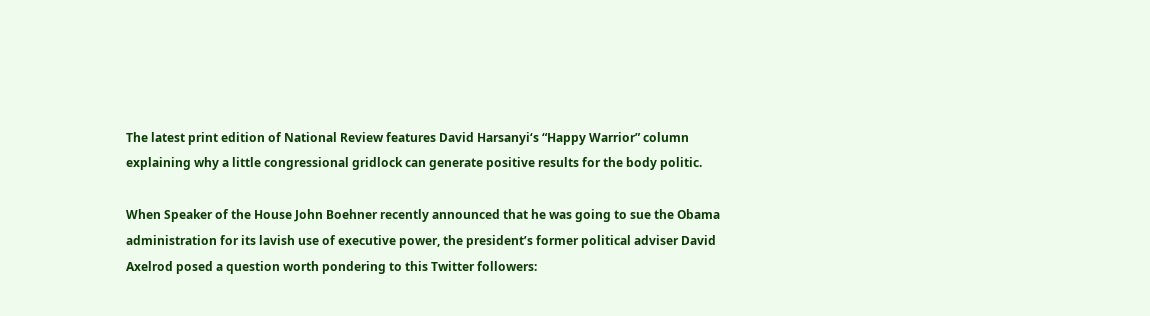The latest print edition of National Review features David Harsanyi‘s “Happy Warrior” column explaining why a little congressional gridlock can generate positive results for the body politic.

When Speaker of the House John Boehner recently announced that he was going to sue the Obama administration for its lavish use of executive power, the president’s former political adviser David Axelrod posed a question worth pondering to this Twitter followers: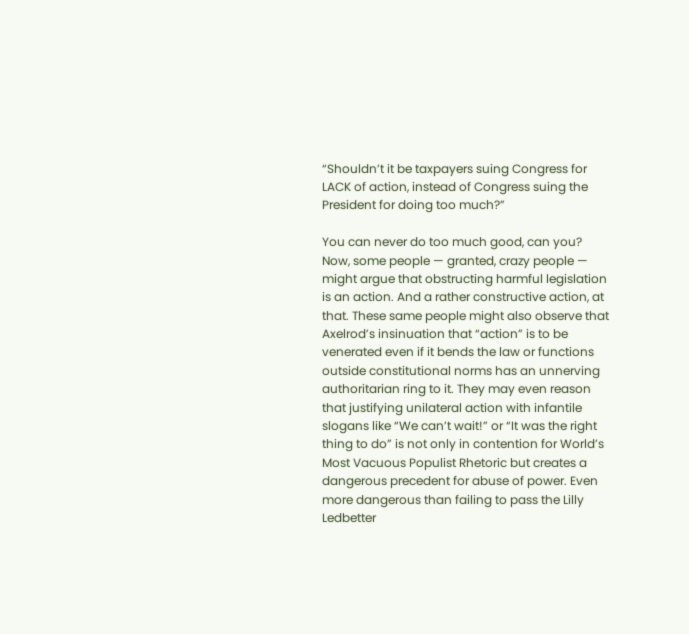“Shouldn’t it be taxpayers suing Congress for LACK of action, instead of Congress suing the President for doing too much?”

You can never do too much good, can you? Now, some people — granted, crazy people — might argue that obstructing harmful legislation is an action. And a rather constructive action, at that. These same people might also observe that Axelrod’s insinuation that “action” is to be venerated even if it bends the law or functions outside constitutional norms has an unnerving authoritarian ring to it. They may even reason that justifying unilateral action with infantile slogans like “We can’t wait!” or “It was the right thing to do” is not only in contention for World’s Most Vacuous Populist Rhetoric but creates a dangerous precedent for abuse of power. Even more dangerous than failing to pass the Lilly Ledbetter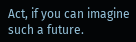Act, if you can imagine such a future.